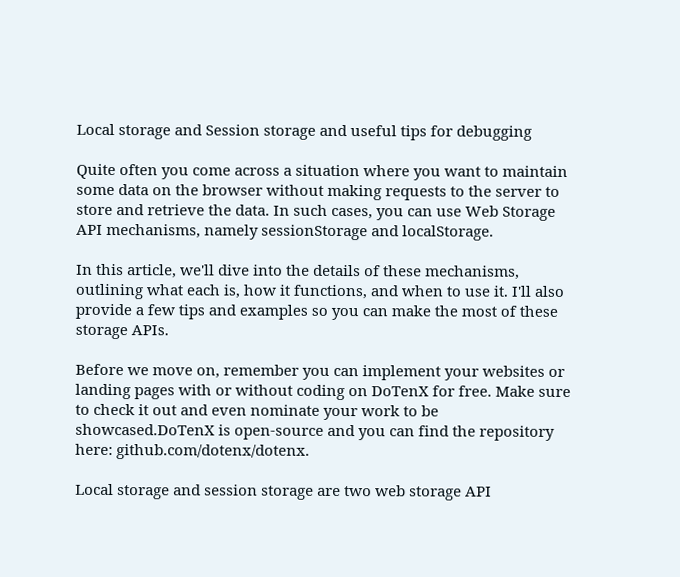Local storage and Session storage and useful tips for debugging

Quite often you come across a situation where you want to maintain some data on the browser without making requests to the server to store and retrieve the data. In such cases, you can use Web Storage API mechanisms, namely sessionStorage and localStorage.

In this article, we'll dive into the details of these mechanisms, outlining what each is, how it functions, and when to use it. I'll also provide a few tips and examples so you can make the most of these storage APIs.

Before we move on, remember you can implement your websites or landing pages with or without coding on DoTenX for free. Make sure to check it out and even nominate your work to be showcased.DoTenX is open-source and you can find the repository here: github.com/dotenx/dotenx.

Local storage and session storage are two web storage API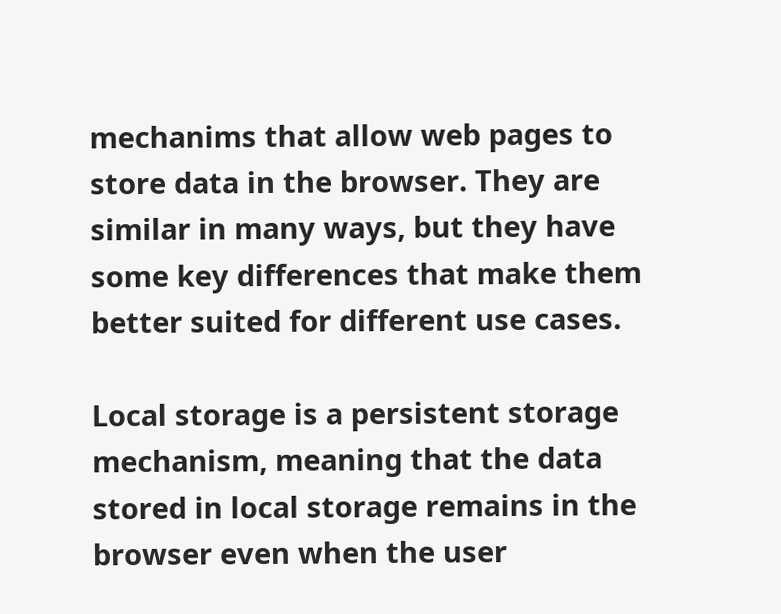mechanims that allow web pages to store data in the browser. They are similar in many ways, but they have some key differences that make them better suited for different use cases.

Local storage is a persistent storage mechanism, meaning that the data stored in local storage remains in the browser even when the user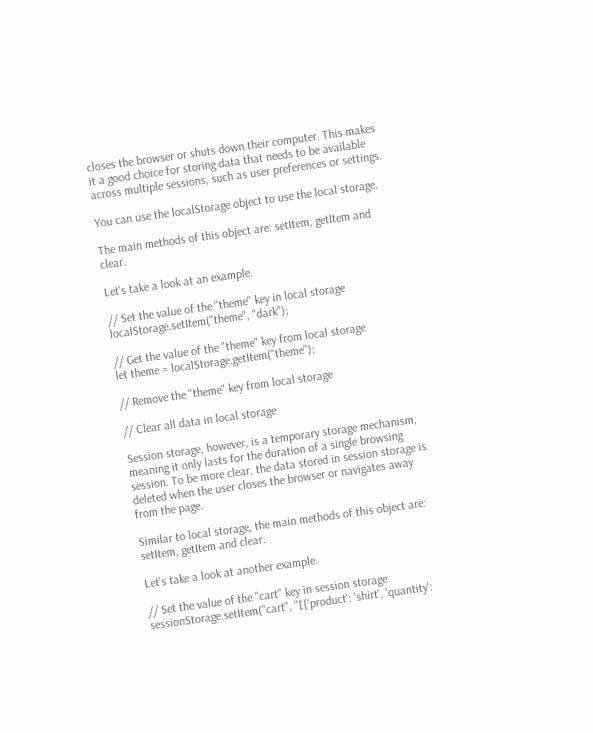closes the browser or shuts down their computer. This makes it a good choice for storing data that needs to be available across multiple sessions, such as user preferences or settings.

You can use the localStorage object to use the local storage.

The main methods of this object are: setItem, getItem and clear.

Let's take a look at an example.

// Set the value of the "theme" key in local storage
localStorage.setItem("theme", "dark");

// Get the value of the "theme" key from local storage
let theme = localStorage.getItem("theme");

// Remove the "theme" key from local storage

// Clear all data in local storage

Session storage, however, is a temporary storage mechanism, meaning it only lasts for the duration of a single browsing session. To be more clear, the data stored in session storage is deleted when the user closes the browser or navigates away from the page.

Similar to local storage, the main methods of this object are: setItem, getItem and clear.

Let's take a look at another example.

// Set the value of the "cart" key in session storage
sessionStorage.setItem("cart", "[{'product': 'shirt', 'quantity':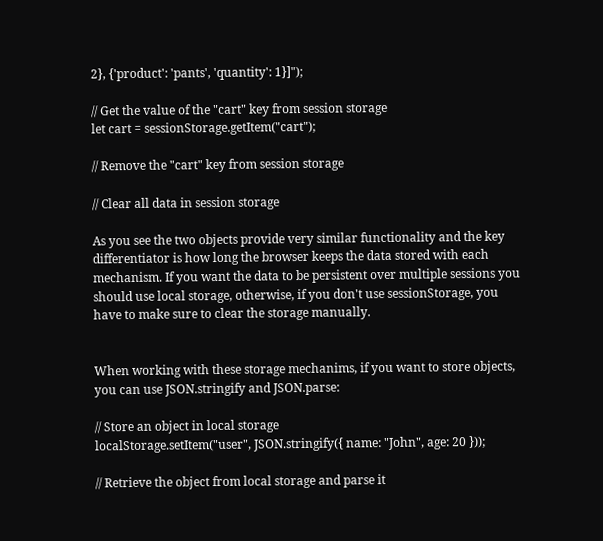2}, {'product': 'pants', 'quantity': 1}]");

// Get the value of the "cart" key from session storage
let cart = sessionStorage.getItem("cart");

// Remove the "cart" key from session storage

// Clear all data in session storage

As you see the two objects provide very similar functionality and the key differentiator is how long the browser keeps the data stored with each mechanism. If you want the data to be persistent over multiple sessions you should use local storage, otherwise, if you don't use sessionStorage, you have to make sure to clear the storage manually.


When working with these storage mechanims, if you want to store objects, you can use JSON.stringify and JSON.parse:

// Store an object in local storage
localStorage.setItem("user", JSON.stringify({ name: "John", age: 20 }));

// Retrieve the object from local storage and parse it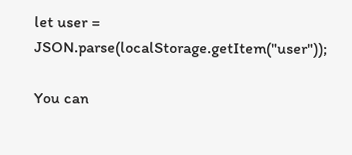let user = JSON.parse(localStorage.getItem("user"));

You can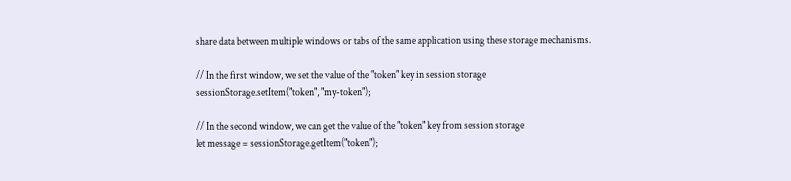share data between multiple windows or tabs of the same application using these storage mechanisms.

// In the first window, we set the value of the "token" key in session storage
sessionStorage.setItem("token", "my-token");

// In the second window, we can get the value of the "token" key from session storage
let message = sessionStorage.getItem("token");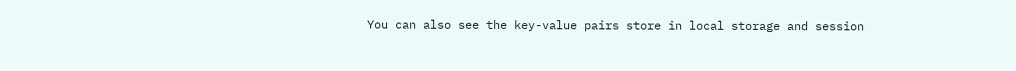You can also see the key-value pairs store in local storage and session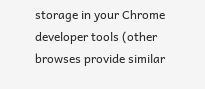storage in your Chrome developer tools (other browses provide similar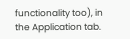functionality too), in the Application tab.